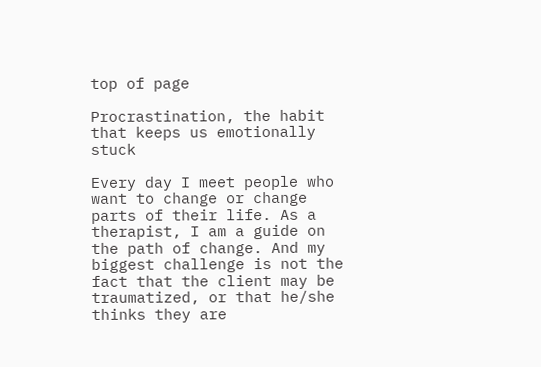top of page

Procrastination, the habit that keeps us emotionally stuck

Every day I meet people who want to change or change parts of their life. As a therapist, I am a guide on the path of change. And my biggest challenge is not the fact that the client may be traumatized, or that he/she thinks they are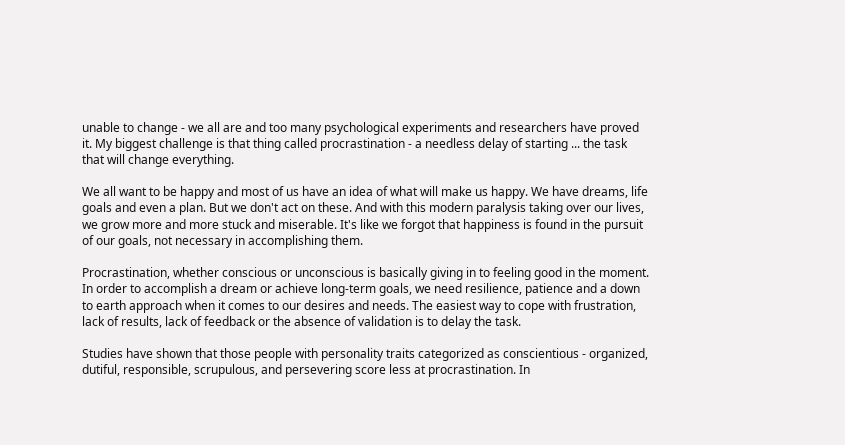unable to change - we all are and too many psychological experiments and researchers have proved it. My biggest challenge is that thing called procrastination - a needless delay of starting ... the task that will change everything.

We all want to be happy and most of us have an idea of what will make us happy. We have dreams, life goals and even a plan. But we don't act on these. And with this modern paralysis taking over our lives, we grow more and more stuck and miserable. It's like we forgot that happiness is found in the pursuit of our goals, not necessary in accomplishing them.

Procrastination, whether conscious or unconscious is basically giving in to feeling good in the moment. In order to accomplish a dream or achieve long-term goals, we need resilience, patience and a down to earth approach when it comes to our desires and needs. The easiest way to cope with frustration, lack of results, lack of feedback or the absence of validation is to delay the task.

Studies have shown that those people with personality traits categorized as conscientious - organized, dutiful, responsible, scrupulous, and persevering score less at procrastination. In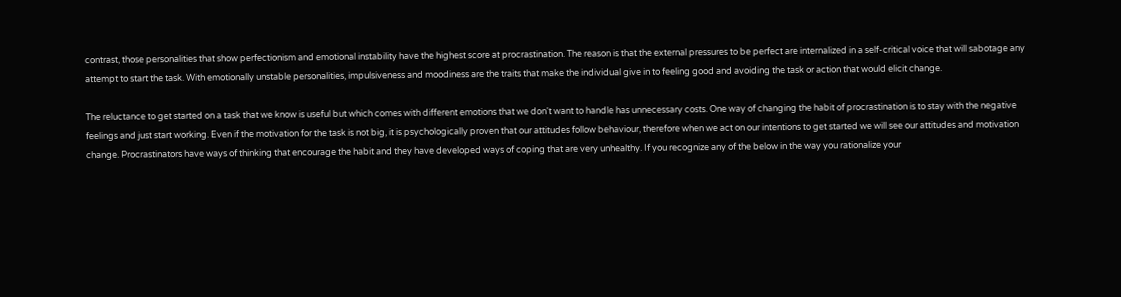contrast, those personalities that show perfectionism and emotional instability have the highest score at procrastination. The reason is that the external pressures to be perfect are internalized in a self-critical voice that will sabotage any attempt to start the task. With emotionally unstable personalities, impulsiveness and moodiness are the traits that make the individual give in to feeling good and avoiding the task or action that would elicit change.

The reluctance to get started on a task that we know is useful but which comes with different emotions that we don't want to handle has unnecessary costs. One way of changing the habit of procrastination is to stay with the negative feelings and just start working. Even if the motivation for the task is not big, it is psychologically proven that our attitudes follow behaviour, therefore when we act on our intentions to get started we will see our attitudes and motivation change. Procrastinators have ways of thinking that encourage the habit and they have developed ways of coping that are very unhealthy. If you recognize any of the below in the way you rationalize your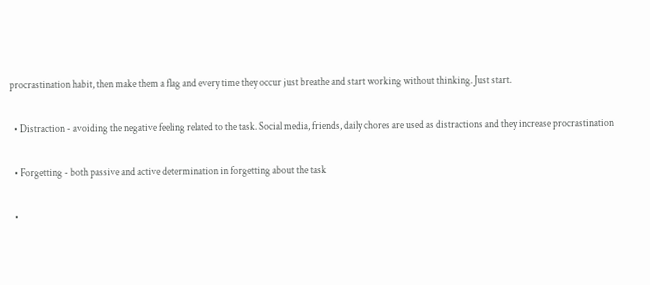procrastination habit, then make them a flag and every time they occur just breathe and start working without thinking. Just start.

  • Distraction - avoiding the negative feeling related to the task. Social media, friends, daily chores are used as distractions and they increase procrastination

  • Forgetting - both passive and active determination in forgetting about the task

  •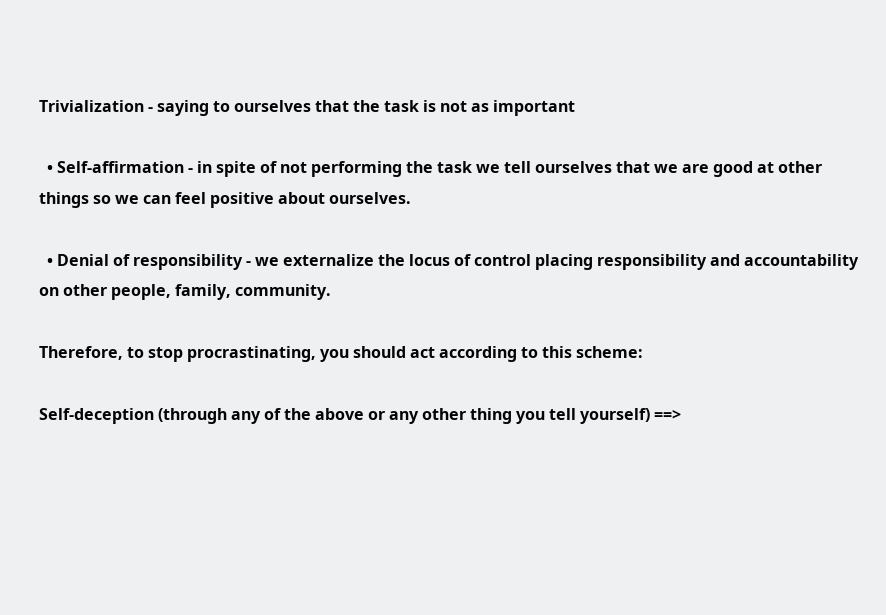Trivialization - saying to ourselves that the task is not as important

  • Self-affirmation - in spite of not performing the task we tell ourselves that we are good at other things so we can feel positive about ourselves.

  • Denial of responsibility - we externalize the locus of control placing responsibility and accountability on other people, family, community.

Therefore, to stop procrastinating, you should act according to this scheme:

Self-deception (through any of the above or any other thing you tell yourself) ==>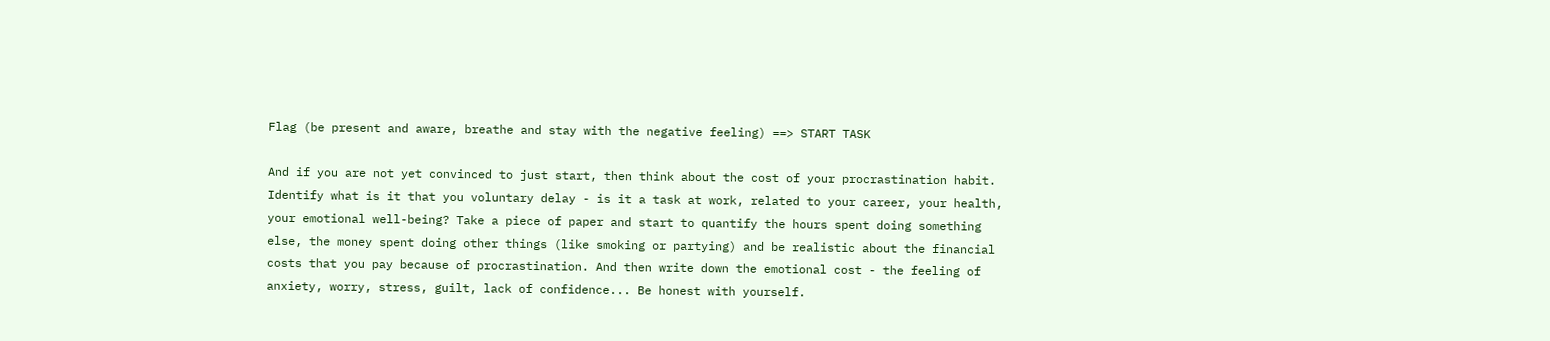Flag (be present and aware, breathe and stay with the negative feeling) ==> START TASK

And if you are not yet convinced to just start, then think about the cost of your procrastination habit. Identify what is it that you voluntary delay - is it a task at work, related to your career, your health, your emotional well-being? Take a piece of paper and start to quantify the hours spent doing something else, the money spent doing other things (like smoking or partying) and be realistic about the financial costs that you pay because of procrastination. And then write down the emotional cost - the feeling of anxiety, worry, stress, guilt, lack of confidence... Be honest with yourself.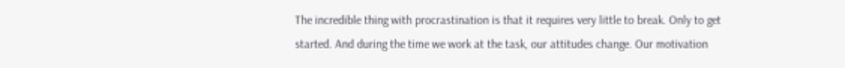The incredible thing with procrastination is that it requires very little to break. Only to get started. And during the time we work at the task, our attitudes change. Our motivation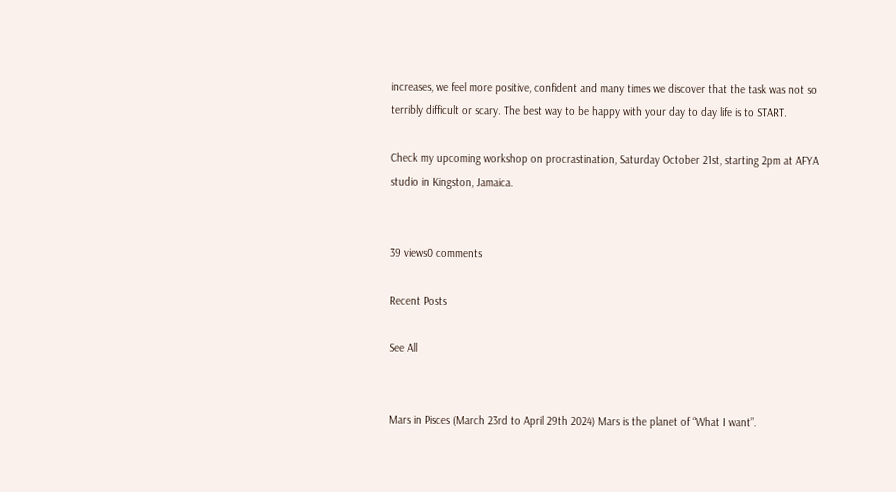increases, we feel more positive, confident and many times we discover that the task was not so terribly difficult or scary. The best way to be happy with your day to day life is to START.

Check my upcoming workshop on procrastination, Saturday October 21st, starting 2pm at AFYA studio in Kingston, Jamaica.


39 views0 comments

Recent Posts

See All


Mars in Pisces (March 23rd to April 29th 2024) Mars is the planet of “What I want”.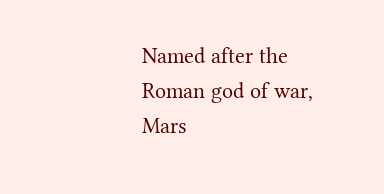Named after the Roman god of war, Mars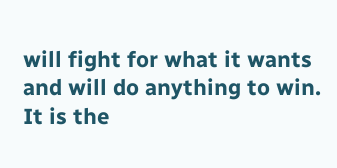will fight for what it wants and will do anything to win. It is the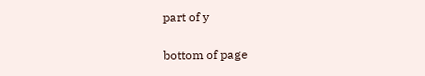part of y

bottom of page